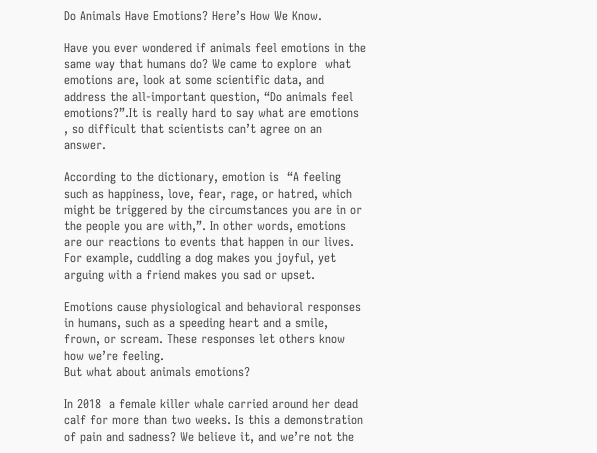Do Animals Have Emotions? Here’s How We Know.

Have you ever wondered if animals feel emotions in the same way that humans do? We came to explore  what emotions are, look at some scientific data, and address the all-important question, “Do animals feel emotions?”.It is really hard to say what are emotions , so difficult that scientists can’t agree on an answer.

According to the dictionary, emotion is  “A feeling such as happiness, love, fear, rage, or hatred, which might be triggered by the circumstances you are in or the people you are with,”. In other words, emotions are our reactions to events that happen in our lives. For example, cuddling a dog makes you joyful, yet arguing with a friend makes you sad or upset.

Emotions cause physiological and behavioral responses in humans, such as a speeding heart and a smile, frown, or scream. These responses let others know how we’re feeling.
But what about animals emotions?

In 2018  a female killer whale carried around her dead calf for more than two weeks. Is this a demonstration of pain and sadness? We believe it, and we’re not the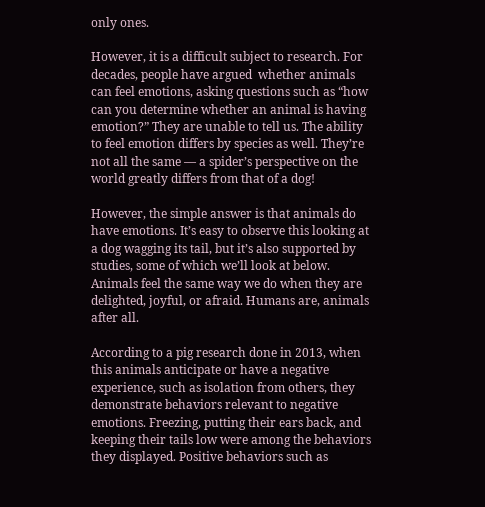only ones.

However, it is a difficult subject to research. For decades, people have argued  whether animals can feel emotions, asking questions such as “how can you determine whether an animal is having emotion?” They are unable to tell us. The ability to feel emotion differs by species as well. They’re not all the same — a spider’s perspective on the world greatly differs from that of a dog!

However, the simple answer is that animals do have emotions. It’s easy to observe this looking at a dog wagging its tail, but it’s also supported by studies, some of which we’ll look at below. Animals feel the same way we do when they are delighted, joyful, or afraid. Humans are, animals after all.

According to a pig research done in 2013, when this animals anticipate or have a negative experience, such as isolation from others, they demonstrate behaviors relevant to negative emotions. Freezing, putting their ears back, and keeping their tails low were among the behaviors they displayed. Positive behaviors such as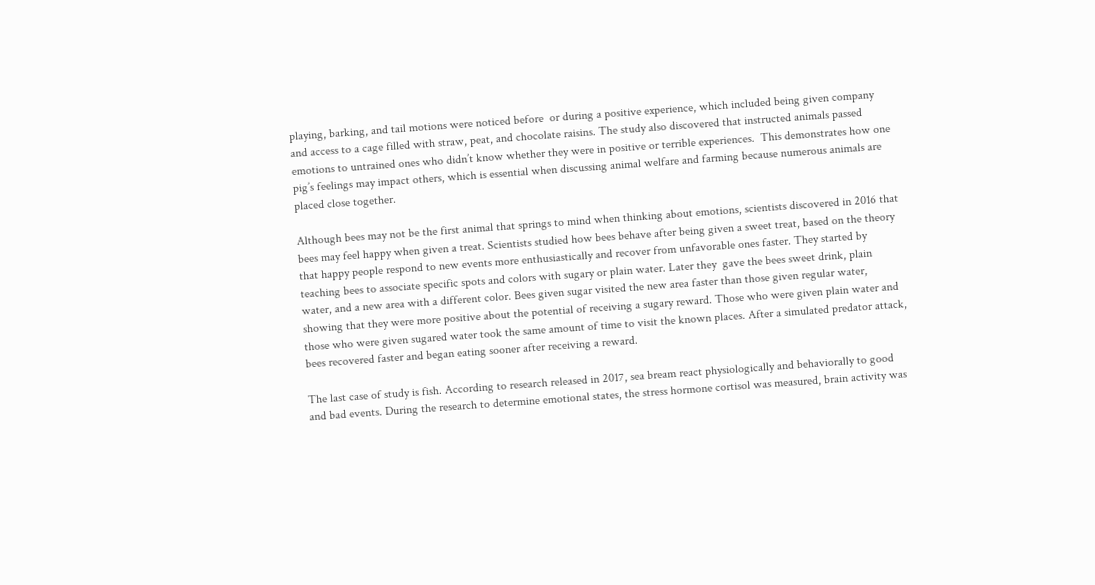playing, barking, and tail motions were noticed before  or during a positive experience, which included being given company and access to a cage filled with straw, peat, and chocolate raisins. The study also discovered that instructed animals passed emotions to untrained ones who didn’t know whether they were in positive or terrible experiences.  This demonstrates how one pig’s feelings may impact others, which is essential when discussing animal welfare and farming because numerous animals are placed close together.

Although bees may not be the first animal that springs to mind when thinking about emotions, scientists discovered in 2016 that bees may feel happy when given a treat. Scientists studied how bees behave after being given a sweet treat, based on the theory that happy people respond to new events more enthusiastically and recover from unfavorable ones faster. They started by teaching bees to associate specific spots and colors with sugary or plain water. Later they  gave the bees sweet drink, plain water, and a new area with a different color. Bees given sugar visited the new area faster than those given regular water, showing that they were more positive about the potential of receiving a sugary reward. Those who were given plain water and those who were given sugared water took the same amount of time to visit the known places. After a simulated predator attack, bees recovered faster and began eating sooner after receiving a reward.

The last case of study is fish. According to research released in 2017, sea bream react physiologically and behaviorally to good and bad events. During the research to determine emotional states, the stress hormone cortisol was measured, brain activity was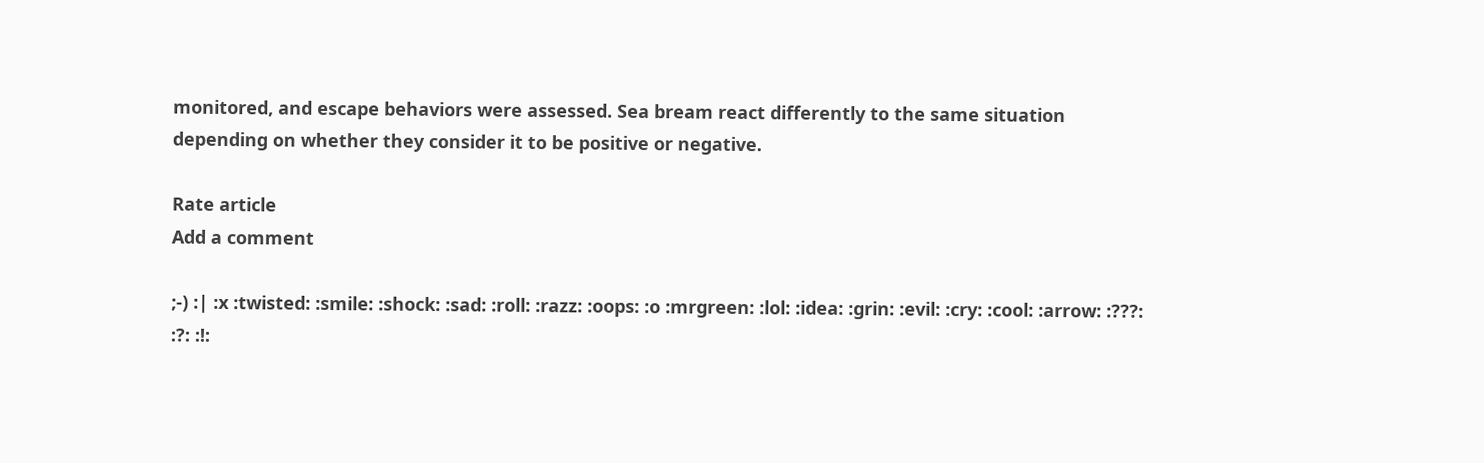monitored, and escape behaviors were assessed. Sea bream react differently to the same situation depending on whether they consider it to be positive or negative.

Rate article
Add a comment

;-) :| :x :twisted: :smile: :shock: :sad: :roll: :razz: :oops: :o :mrgreen: :lol: :idea: :grin: :evil: :cry: :cool: :arrow: :???: :?: :!: